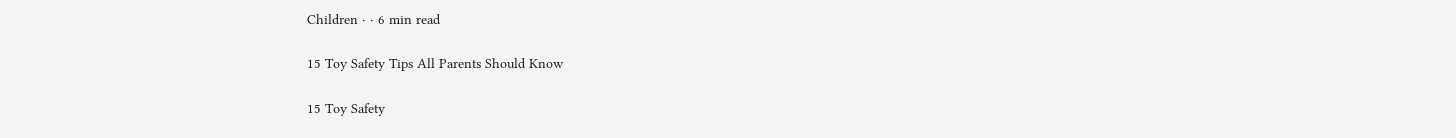Children · · 6 min read

15 Toy Safety Tips All Parents Should Know

15 Toy Safety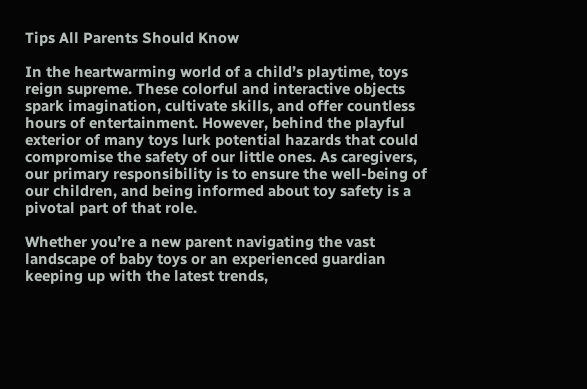Tips All Parents Should Know

In the heartwarming world of a child’s playtime, toys reign supreme. These colorful and interactive objects spark imagination, cultivate skills, and offer countless hours of entertainment. However, behind the playful exterior of many toys lurk potential hazards that could compromise the safety of our little ones. As caregivers, our primary responsibility is to ensure the well-being of our children, and being informed about toy safety is a pivotal part of that role.

Whether you’re a new parent navigating the vast landscape of baby toys or an experienced guardian keeping up with the latest trends,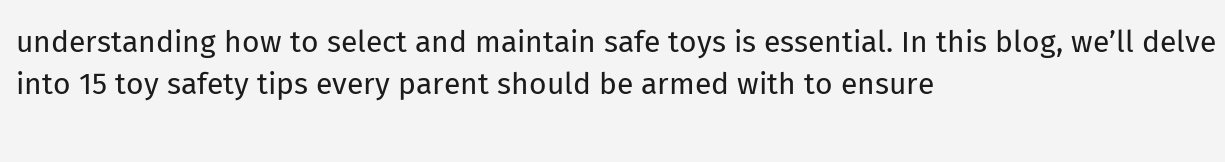understanding how to select and maintain safe toys is essential. In this blog, we’ll delve into 15 toy safety tips every parent should be armed with to ensure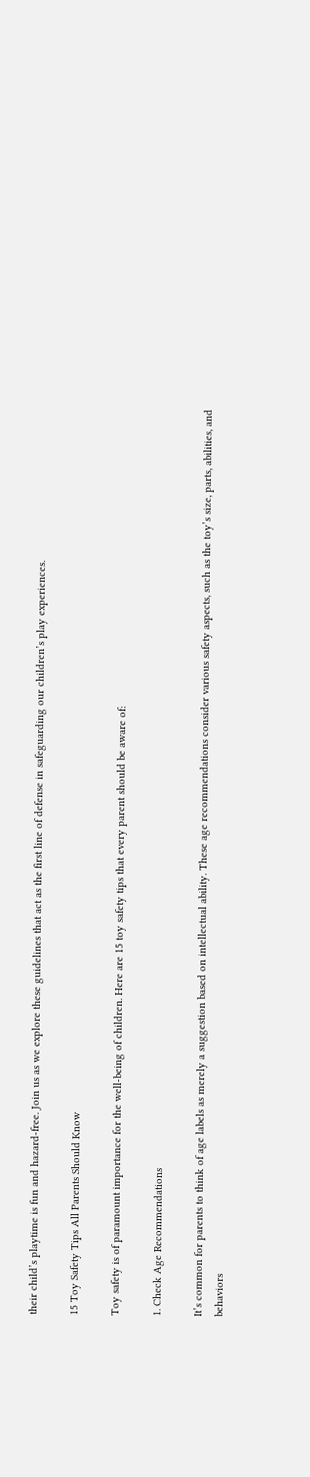their child’s playtime is fun and hazard-free. Join us as we explore these guidelines that act as the first line of defense in safeguarding our children’s play experiences.

15 Toy Safety Tips All Parents Should Know

Toy safety is of paramount importance for the well-being of children. Here are 15 toy safety tips that every parent should be aware of:

1. Check Age Recommendations

It’s common for parents to think of age labels as merely a suggestion based on intellectual ability. These age recommendations consider various safety aspects, such as the toy’s size, parts, abilities, and behaviors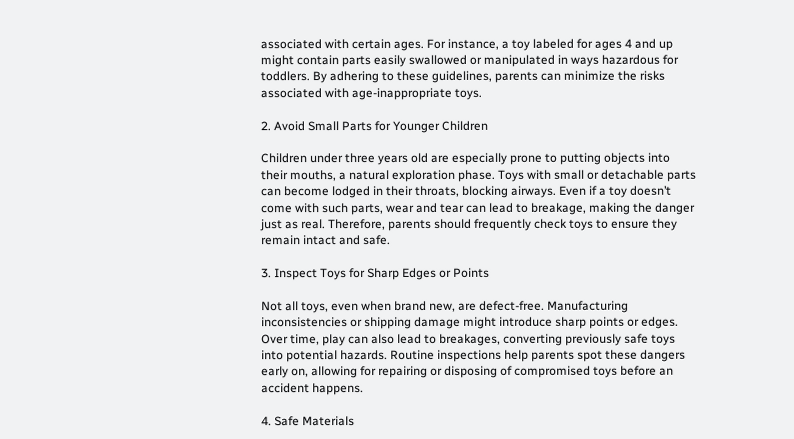associated with certain ages. For instance, a toy labeled for ages 4 and up might contain parts easily swallowed or manipulated in ways hazardous for toddlers. By adhering to these guidelines, parents can minimize the risks associated with age-inappropriate toys.

2. Avoid Small Parts for Younger Children

Children under three years old are especially prone to putting objects into their mouths, a natural exploration phase. Toys with small or detachable parts can become lodged in their throats, blocking airways. Even if a toy doesn’t come with such parts, wear and tear can lead to breakage, making the danger just as real. Therefore, parents should frequently check toys to ensure they remain intact and safe.

3. Inspect Toys for Sharp Edges or Points

Not all toys, even when brand new, are defect-free. Manufacturing inconsistencies or shipping damage might introduce sharp points or edges. Over time, play can also lead to breakages, converting previously safe toys into potential hazards. Routine inspections help parents spot these dangers early on, allowing for repairing or disposing of compromised toys before an accident happens.

4. Safe Materials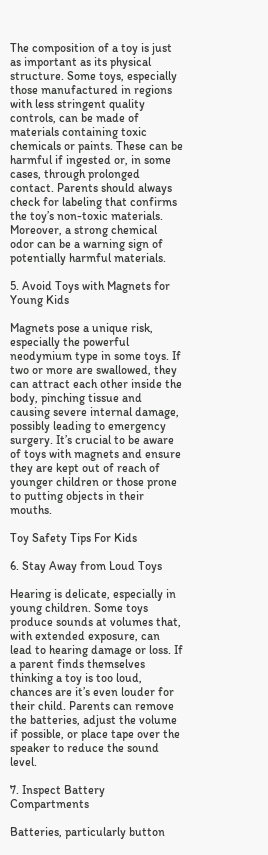The composition of a toy is just as important as its physical structure. Some toys, especially those manufactured in regions with less stringent quality controls, can be made of materials containing toxic chemicals or paints. These can be harmful if ingested or, in some cases, through prolonged contact. Parents should always check for labeling that confirms the toy’s non-toxic materials. Moreover, a strong chemical odor can be a warning sign of potentially harmful materials.

5. Avoid Toys with Magnets for Young Kids

Magnets pose a unique risk, especially the powerful neodymium type in some toys. If two or more are swallowed, they can attract each other inside the body, pinching tissue and causing severe internal damage, possibly leading to emergency surgery. It’s crucial to be aware of toys with magnets and ensure they are kept out of reach of younger children or those prone to putting objects in their mouths.

Toy Safety Tips For Kids

6. Stay Away from Loud Toys

Hearing is delicate, especially in young children. Some toys produce sounds at volumes that, with extended exposure, can lead to hearing damage or loss. If a parent finds themselves thinking a toy is too loud, chances are it’s even louder for their child. Parents can remove the batteries, adjust the volume if possible, or place tape over the speaker to reduce the sound level.

7. Inspect Battery Compartments

Batteries, particularly button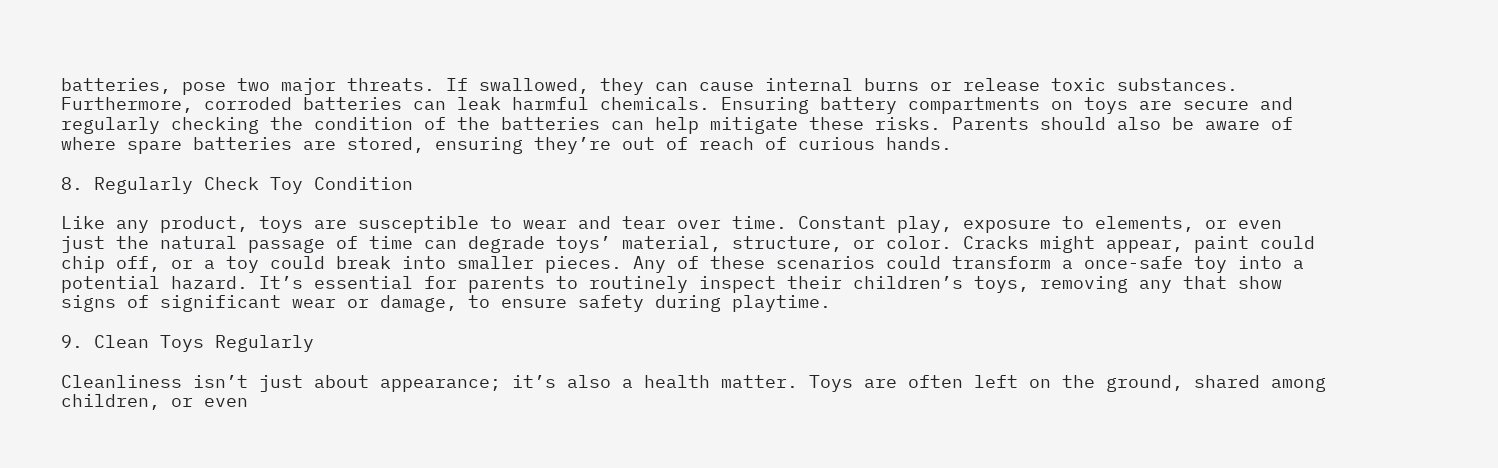batteries, pose two major threats. If swallowed, they can cause internal burns or release toxic substances. Furthermore, corroded batteries can leak harmful chemicals. Ensuring battery compartments on toys are secure and regularly checking the condition of the batteries can help mitigate these risks. Parents should also be aware of where spare batteries are stored, ensuring they’re out of reach of curious hands.

8. Regularly Check Toy Condition

Like any product, toys are susceptible to wear and tear over time. Constant play, exposure to elements, or even just the natural passage of time can degrade toys’ material, structure, or color. Cracks might appear, paint could chip off, or a toy could break into smaller pieces. Any of these scenarios could transform a once-safe toy into a potential hazard. It’s essential for parents to routinely inspect their children’s toys, removing any that show signs of significant wear or damage, to ensure safety during playtime.

9. Clean Toys Regularly

Cleanliness isn’t just about appearance; it’s also a health matter. Toys are often left on the ground, shared among children, or even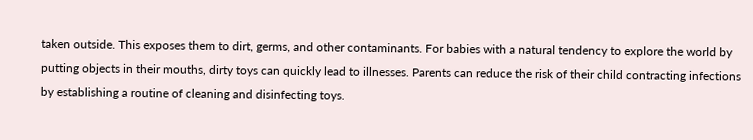taken outside. This exposes them to dirt, germs, and other contaminants. For babies with a natural tendency to explore the world by putting objects in their mouths, dirty toys can quickly lead to illnesses. Parents can reduce the risk of their child contracting infections by establishing a routine of cleaning and disinfecting toys.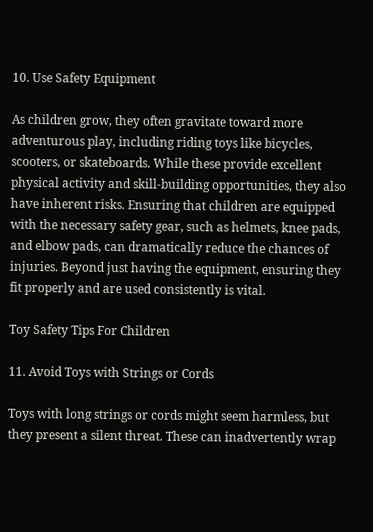10. Use Safety Equipment

As children grow, they often gravitate toward more adventurous play, including riding toys like bicycles, scooters, or skateboards. While these provide excellent physical activity and skill-building opportunities, they also have inherent risks. Ensuring that children are equipped with the necessary safety gear, such as helmets, knee pads, and elbow pads, can dramatically reduce the chances of injuries. Beyond just having the equipment, ensuring they fit properly and are used consistently is vital.

Toy Safety Tips For Children

11. Avoid Toys with Strings or Cords

Toys with long strings or cords might seem harmless, but they present a silent threat. These can inadvertently wrap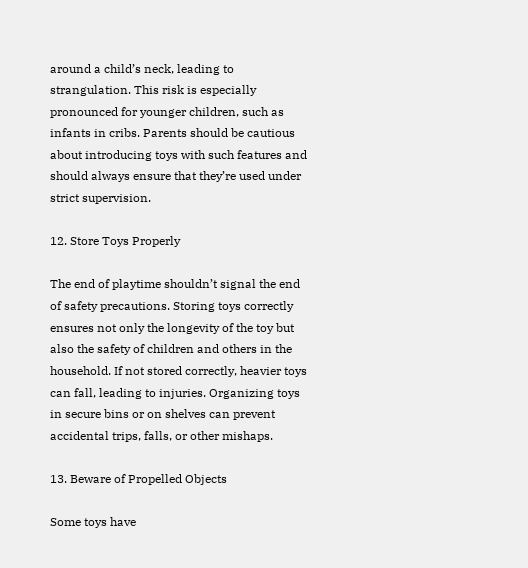around a child’s neck, leading to strangulation. This risk is especially pronounced for younger children, such as infants in cribs. Parents should be cautious about introducing toys with such features and should always ensure that they’re used under strict supervision.

12. Store Toys Properly

The end of playtime shouldn’t signal the end of safety precautions. Storing toys correctly ensures not only the longevity of the toy but also the safety of children and others in the household. If not stored correctly, heavier toys can fall, leading to injuries. Organizing toys in secure bins or on shelves can prevent accidental trips, falls, or other mishaps.

13. Beware of Propelled Objects

Some toys have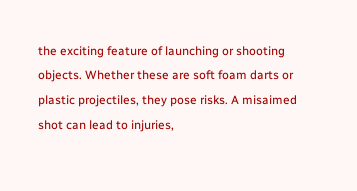the exciting feature of launching or shooting objects. Whether these are soft foam darts or plastic projectiles, they pose risks. A misaimed shot can lead to injuries,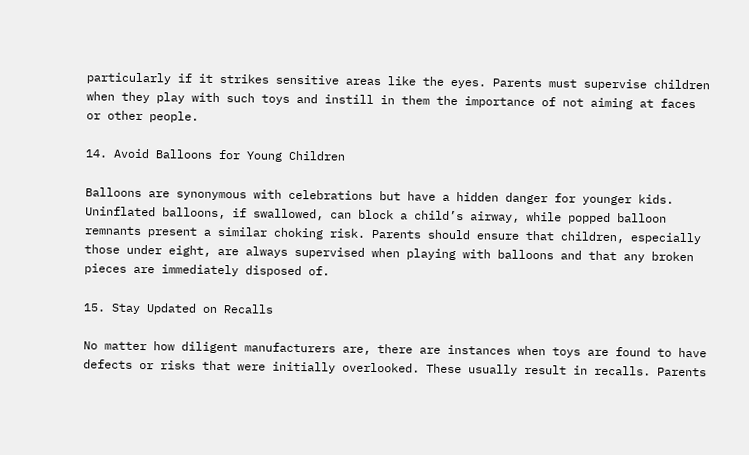particularly if it strikes sensitive areas like the eyes. Parents must supervise children when they play with such toys and instill in them the importance of not aiming at faces or other people.

14. Avoid Balloons for Young Children

Balloons are synonymous with celebrations but have a hidden danger for younger kids. Uninflated balloons, if swallowed, can block a child’s airway, while popped balloon remnants present a similar choking risk. Parents should ensure that children, especially those under eight, are always supervised when playing with balloons and that any broken pieces are immediately disposed of.

15. Stay Updated on Recalls

No matter how diligent manufacturers are, there are instances when toys are found to have defects or risks that were initially overlooked. These usually result in recalls. Parents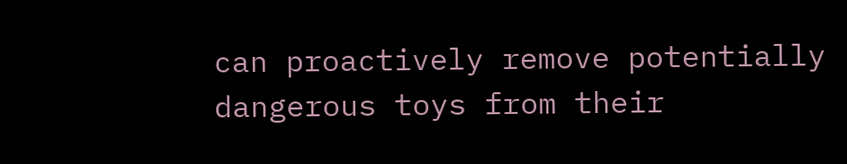can proactively remove potentially dangerous toys from their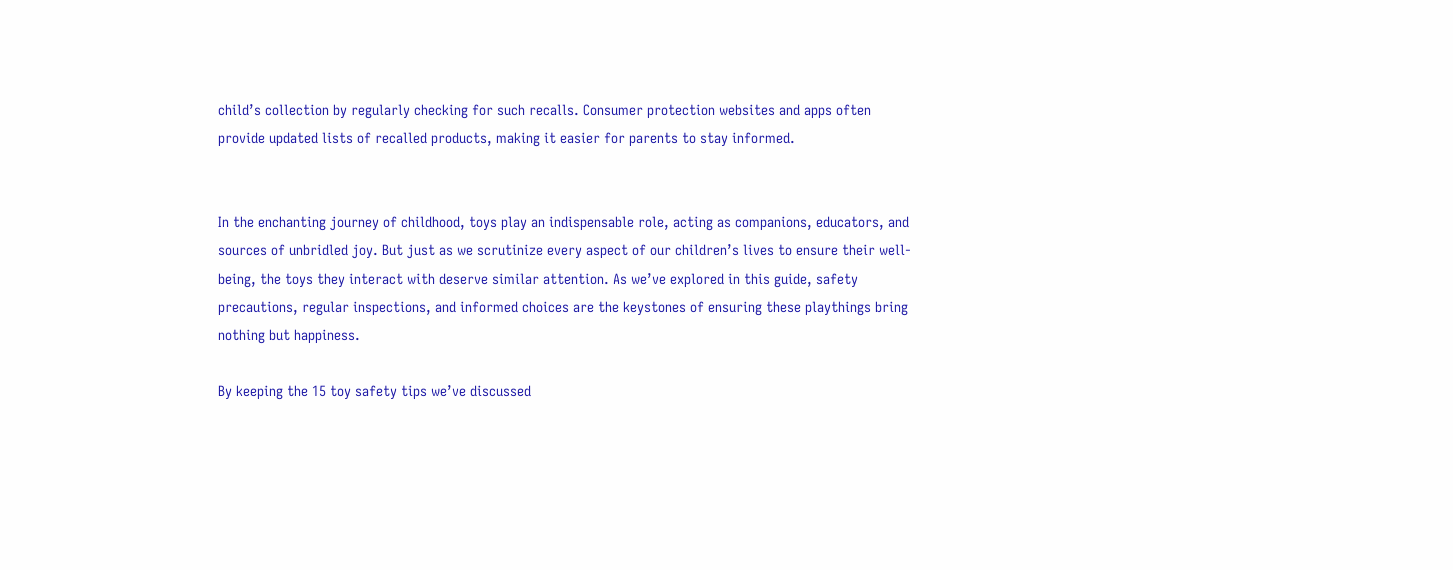child’s collection by regularly checking for such recalls. Consumer protection websites and apps often provide updated lists of recalled products, making it easier for parents to stay informed.


In the enchanting journey of childhood, toys play an indispensable role, acting as companions, educators, and sources of unbridled joy. But just as we scrutinize every aspect of our children’s lives to ensure their well-being, the toys they interact with deserve similar attention. As we’ve explored in this guide, safety precautions, regular inspections, and informed choices are the keystones of ensuring these playthings bring nothing but happiness.

By keeping the 15 toy safety tips we’ve discussed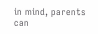in mind, parents can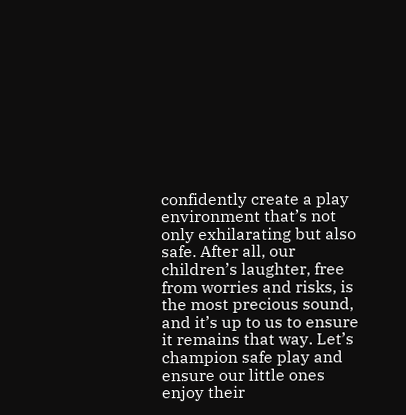confidently create a play environment that’s not only exhilarating but also safe. After all, our children’s laughter, free from worries and risks, is the most precious sound, and it’s up to us to ensure it remains that way. Let’s champion safe play and ensure our little ones enjoy their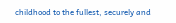childhood to the fullest, securely and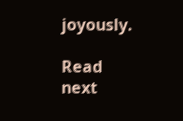joyously.

Read next